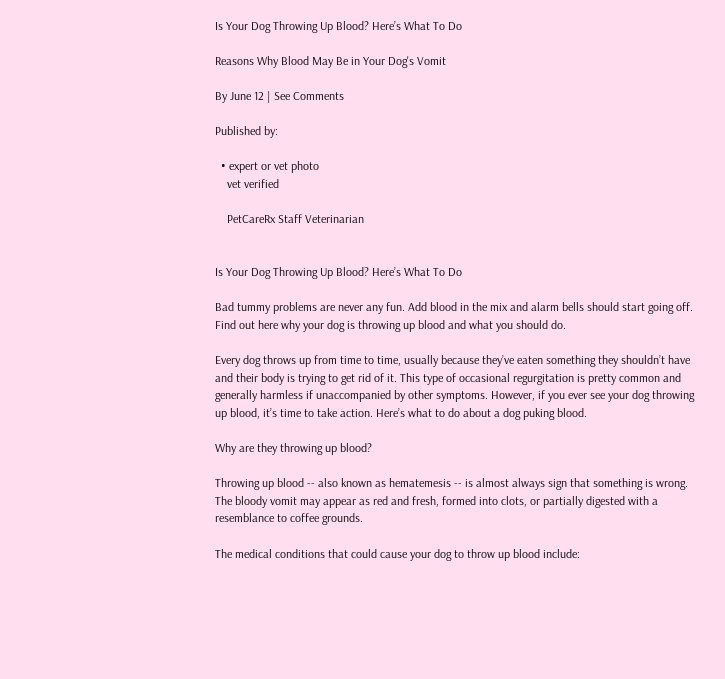Is Your Dog Throwing Up Blood? Here’s What To Do

Reasons Why Blood May Be in Your Dog's Vomit

By June 12 | See Comments

Published by:

  • expert or vet photo
    vet verified

    PetCareRx Staff Veterinarian


Is Your Dog Throwing Up Blood? Here’s What To Do

Bad tummy problems are never any fun. Add blood in the mix and alarm bells should start going off. Find out here why your dog is throwing up blood and what you should do.

Every dog throws up from time to time, usually because they’ve eaten something they shouldn’t have and their body is trying to get rid of it. This type of occasional regurgitation is pretty common and generally harmless if unaccompanied by other symptoms. However, if you ever see your dog throwing up blood, it’s time to take action. Here’s what to do about a dog puking blood.

Why are they throwing up blood?

Throwing up blood -- also known as hematemesis -- is almost always sign that something is wrong. The bloody vomit may appear as red and fresh, formed into clots, or partially digested with a resemblance to coffee grounds.

The medical conditions that could cause your dog to throw up blood include: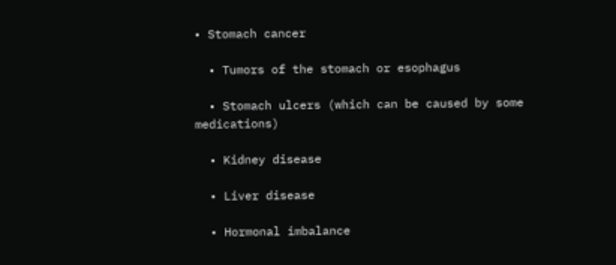• Stomach cancer

  • Tumors of the stomach or esophagus

  • Stomach ulcers (which can be caused by some medications)

  • Kidney disease

  • Liver disease

  • Hormonal imbalance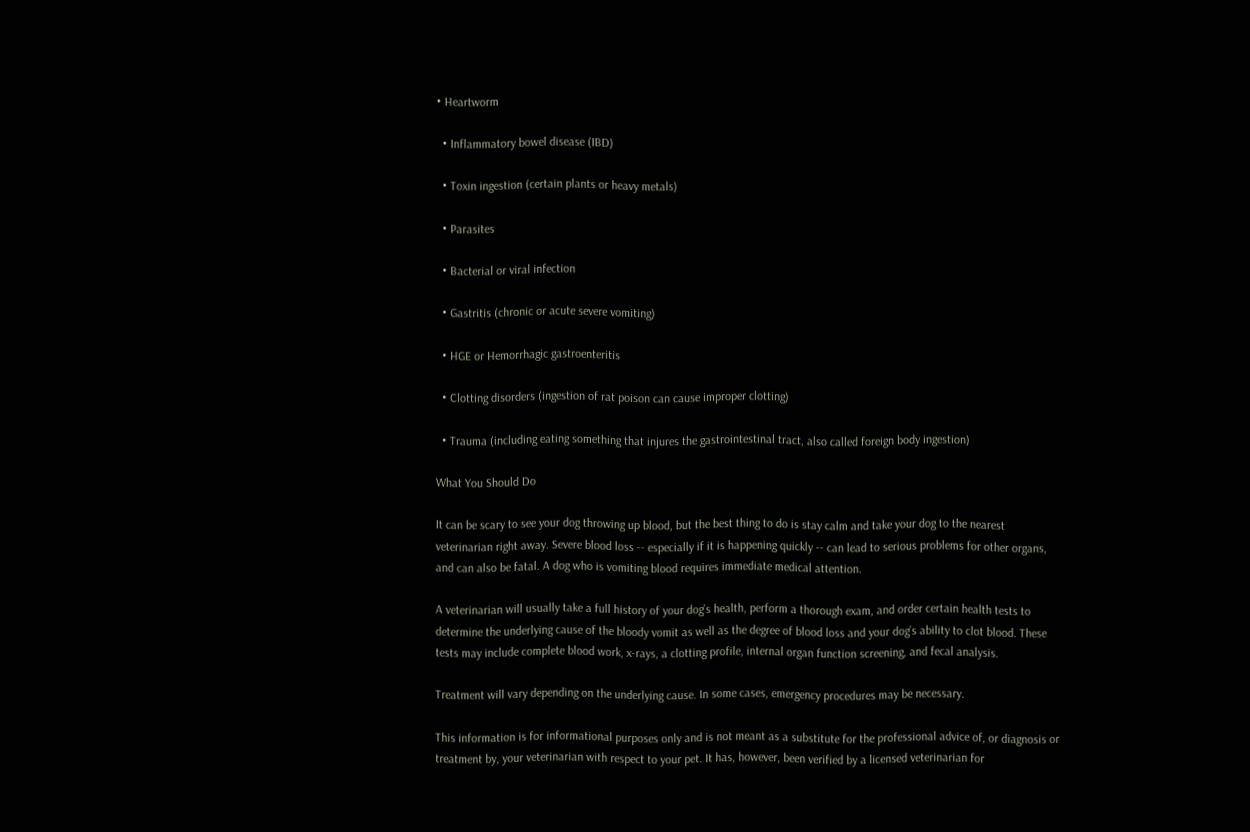• Heartworm

  • Inflammatory bowel disease (IBD)

  • Toxin ingestion (certain plants or heavy metals)

  • Parasites

  • Bacterial or viral infection

  • Gastritis (chronic or acute severe vomiting)

  • HGE or Hemorrhagic gastroenteritis

  • Clotting disorders (ingestion of rat poison can cause improper clotting)

  • Trauma (including eating something that injures the gastrointestinal tract, also called foreign body ingestion)

What You Should Do

It can be scary to see your dog throwing up blood, but the best thing to do is stay calm and take your dog to the nearest veterinarian right away. Severe blood loss -- especially if it is happening quickly -- can lead to serious problems for other organs, and can also be fatal. A dog who is vomiting blood requires immediate medical attention.

A veterinarian will usually take a full history of your dog’s health, perform a thorough exam, and order certain health tests to determine the underlying cause of the bloody vomit as well as the degree of blood loss and your dog’s ability to clot blood. These tests may include complete blood work, x-rays, a clotting profile, internal organ function screening, and fecal analysis.

Treatment will vary depending on the underlying cause. In some cases, emergency procedures may be necessary.

This information is for informational purposes only and is not meant as a substitute for the professional advice of, or diagnosis or treatment by, your veterinarian with respect to your pet. It has, however, been verified by a licensed veterinarian for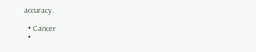accuracy.

  • Cancer
  •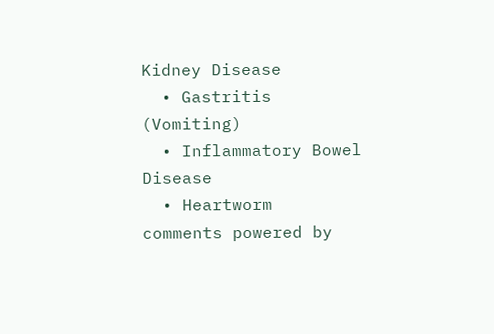Kidney Disease
  • Gastritis (Vomiting)
  • Inflammatory Bowel Disease
  • Heartworm
comments powered by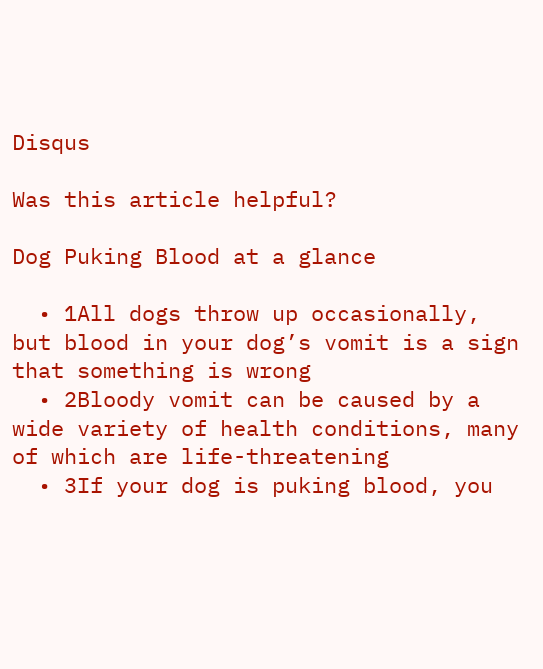Disqus

Was this article helpful?

Dog Puking Blood at a glance

  • 1All dogs throw up occasionally, but blood in your dog’s vomit is a sign that something is wrong
  • 2Bloody vomit can be caused by a wide variety of health conditions, many of which are life-threatening
  • 3If your dog is puking blood, you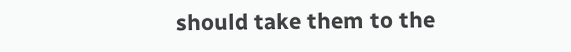should take them to the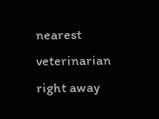nearest veterinarian right away